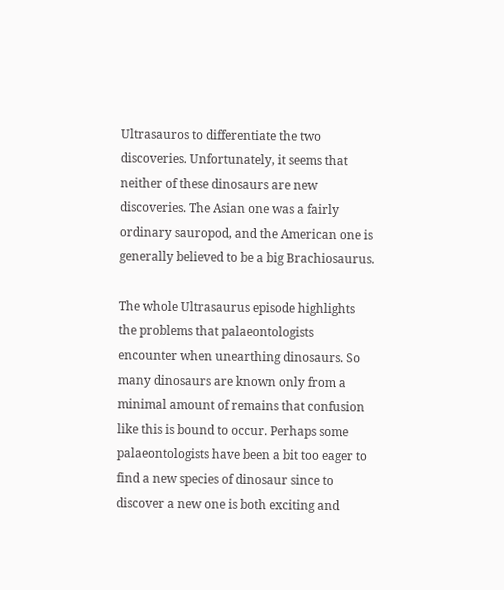Ultrasauros to differentiate the two discoveries. Unfortunately, it seems that neither of these dinosaurs are new discoveries. The Asian one was a fairly ordinary sauropod, and the American one is generally believed to be a big Brachiosaurus.

The whole Ultrasaurus episode highlights the problems that palaeontologists encounter when unearthing dinosaurs. So many dinosaurs are known only from a minimal amount of remains that confusion like this is bound to occur. Perhaps some palaeontologists have been a bit too eager to find a new species of dinosaur since to discover a new one is both exciting and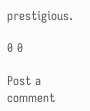prestigious.

0 0

Post a comment